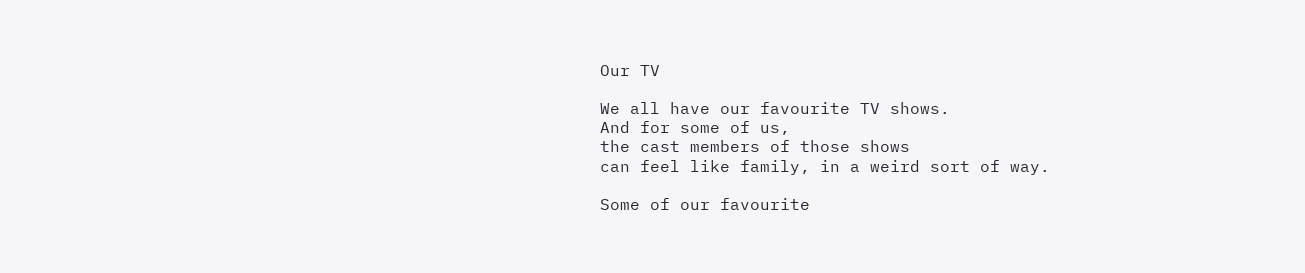Our TV

We all have our favourite TV shows.
And for some of us,
the cast members of those shows
can feel like family, in a weird sort of way.

Some of our favourite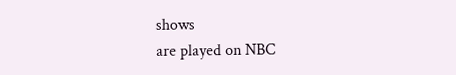shows
are played on NBC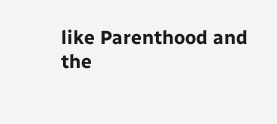like Parenthood and the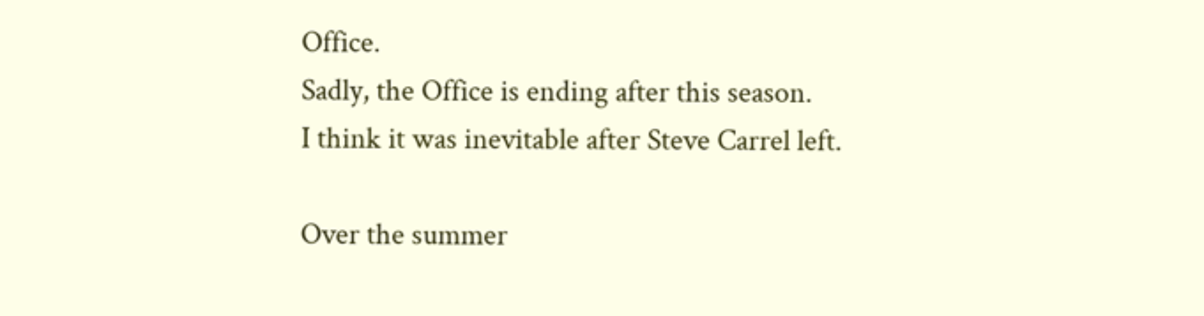Office.
Sadly, the Office is ending after this season.
I think it was inevitable after Steve Carrel left.

Over the summer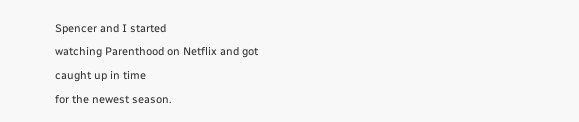Spencer and I started
watching Parenthood on Netflix and got caught up in time
for the newest season.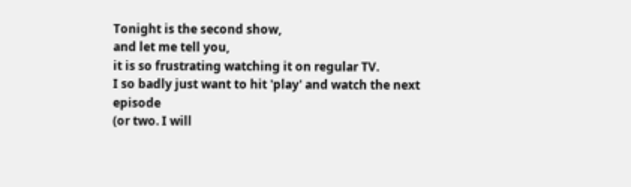Tonight is the second show,
and let me tell you,
it is so frustrating watching it on regular TV.
I so badly just want to hit 'play' and watch the next episode
(or two. I will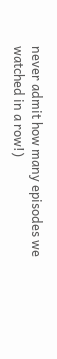never admit how many episodes we watched in a row!)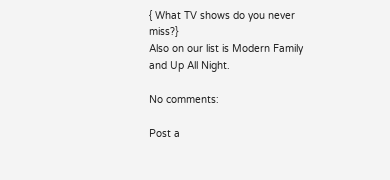{ What TV shows do you never miss?}
Also on our list is Modern Family and Up All Night.

No comments:

Post a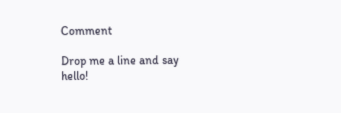Comment

Drop me a line and say hello!